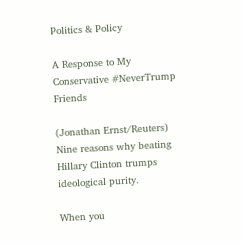Politics & Policy

A Response to My Conservative #NeverTrump Friends

(Jonathan Ernst/Reuters)
Nine reasons why beating Hillary Clinton trumps ideological purity.

When you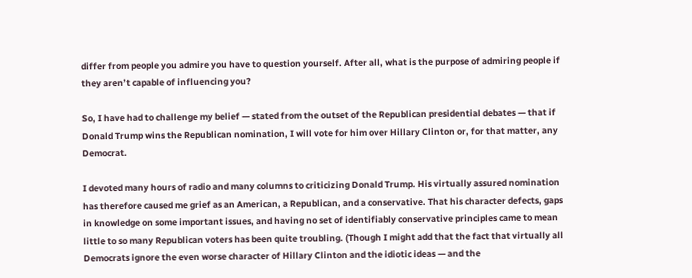differ from people you admire you have to question yourself. After all, what is the purpose of admiring people if they aren’t capable of influencing you?

So, I have had to challenge my belief — stated from the outset of the Republican presidential debates — that if Donald Trump wins the Republican nomination, I will vote for him over Hillary Clinton or, for that matter, any Democrat.

I devoted many hours of radio and many columns to criticizing Donald Trump. His virtually assured nomination has therefore caused me grief as an American, a Republican, and a conservative. That his character defects, gaps in knowledge on some important issues, and having no set of identifiably conservative principles came to mean little to so many Republican voters has been quite troubling. (Though I might add that the fact that virtually all Democrats ignore the even worse character of Hillary Clinton and the idiotic ideas — and the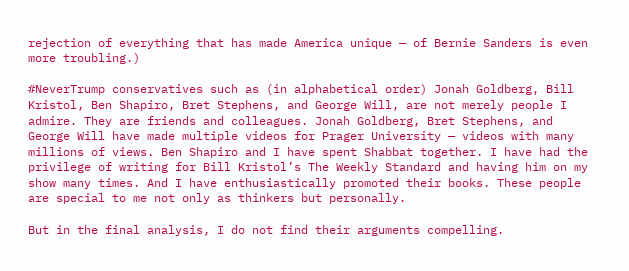rejection of everything that has made America unique — of Bernie Sanders is even more troubling.)

#NeverTrump conservatives such as (in alphabetical order) Jonah Goldberg, Bill Kristol, Ben Shapiro, Bret Stephens, and George Will, are not merely people I admire. They are friends and colleagues. Jonah Goldberg, Bret Stephens, and George Will have made multiple videos for Prager University — videos with many millions of views. Ben Shapiro and I have spent Shabbat together. I have had the privilege of writing for Bill Kristol’s The Weekly Standard and having him on my show many times. And I have enthusiastically promoted their books. These people are special to me not only as thinkers but personally.

But in the final analysis, I do not find their arguments compelling.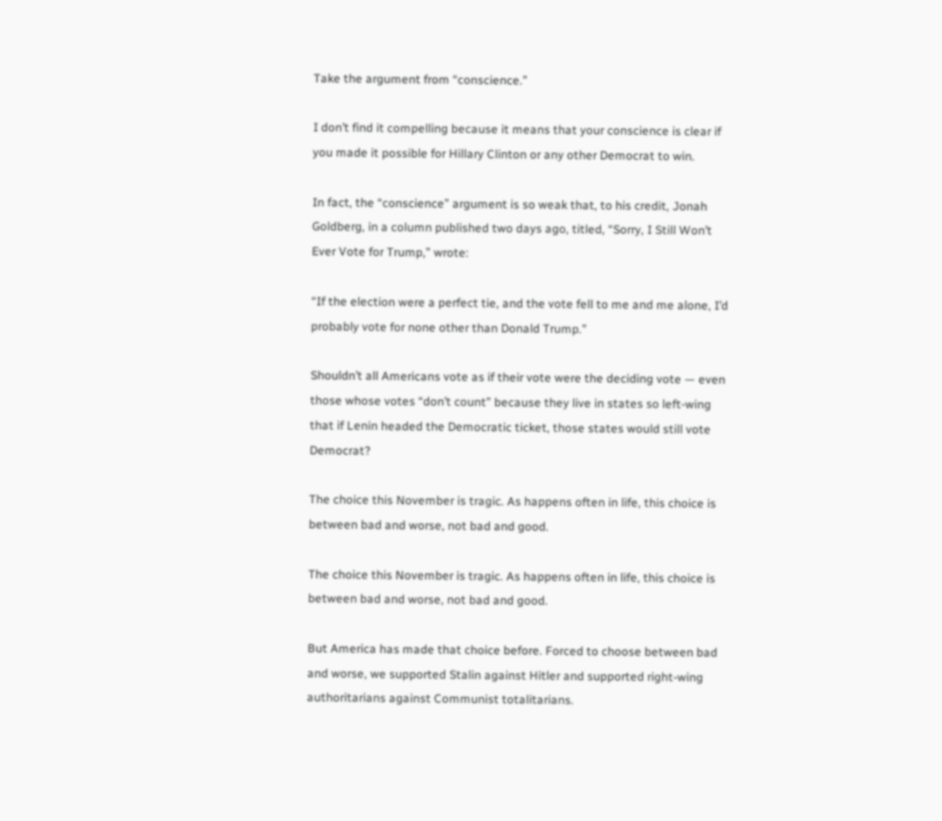Take the argument from “conscience.”

I don’t find it compelling because it means that your conscience is clear if you made it possible for Hillary Clinton or any other Democrat to win.

In fact, the “conscience” argument is so weak that, to his credit, Jonah Goldberg, in a column published two days ago, titled, “Sorry, I Still Won’t Ever Vote for Trump,” wrote:

“If the election were a perfect tie, and the vote fell to me and me alone, I’d probably vote for none other than Donald Trump.”

Shouldn’t all Americans vote as if their vote were the deciding vote — even those whose votes “don’t count” because they live in states so left-wing that if Lenin headed the Democratic ticket, those states would still vote Democrat?

The choice this November is tragic. As happens often in life, this choice is between bad and worse, not bad and good.

The choice this November is tragic. As happens often in life, this choice is between bad and worse, not bad and good.

But America has made that choice before. Forced to choose between bad and worse, we supported Stalin against Hitler and supported right-wing authoritarians against Communist totalitarians.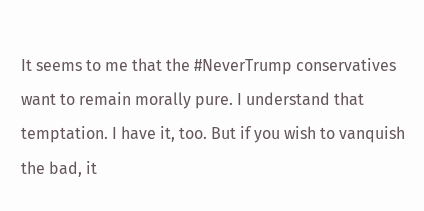It seems to me that the #NeverTrump conservatives want to remain morally pure. I understand that temptation. I have it, too. But if you wish to vanquish the bad, it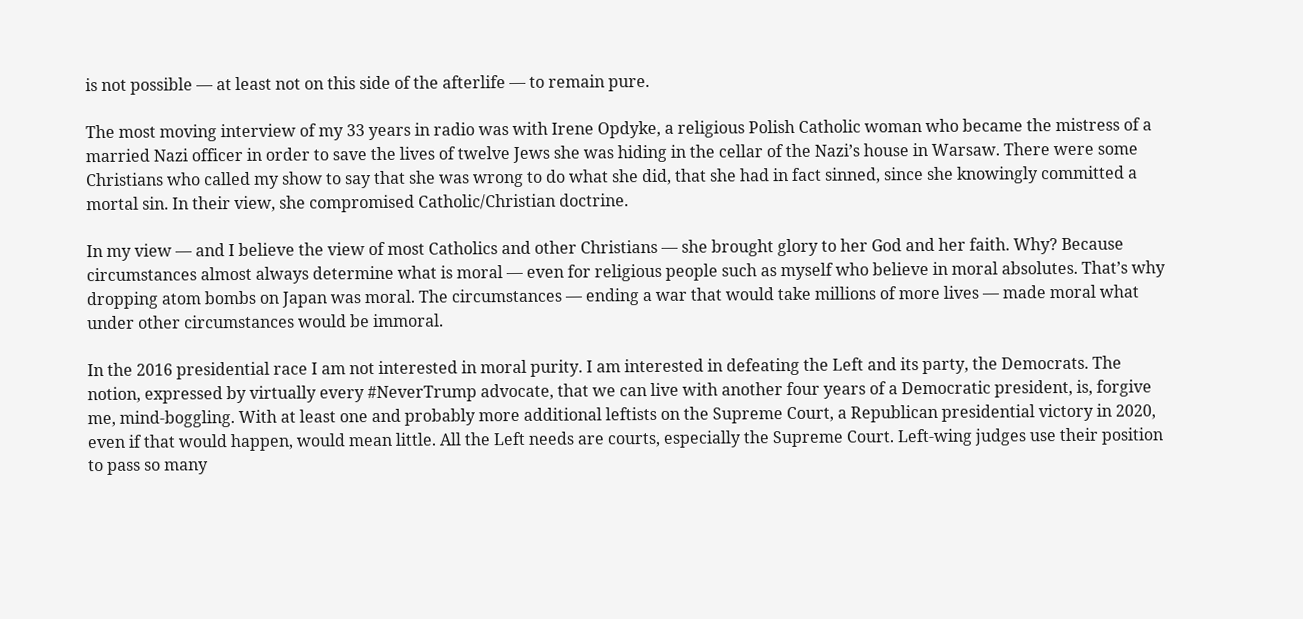is not possible — at least not on this side of the afterlife — to remain pure.

The most moving interview of my 33 years in radio was with Irene Opdyke, a religious Polish Catholic woman who became the mistress of a married Nazi officer in order to save the lives of twelve Jews she was hiding in the cellar of the Nazi’s house in Warsaw. There were some Christians who called my show to say that she was wrong to do what she did, that she had in fact sinned, since she knowingly committed a mortal sin. In their view, she compromised Catholic/Christian doctrine.

In my view — and I believe the view of most Catholics and other Christians — she brought glory to her God and her faith. Why? Because circumstances almost always determine what is moral — even for religious people such as myself who believe in moral absolutes. That’s why dropping atom bombs on Japan was moral. The circumstances — ending a war that would take millions of more lives — made moral what under other circumstances would be immoral.

In the 2016 presidential race I am not interested in moral purity. I am interested in defeating the Left and its party, the Democrats. The notion, expressed by virtually every #NeverTrump advocate, that we can live with another four years of a Democratic president, is, forgive me, mind-boggling. With at least one and probably more additional leftists on the Supreme Court, a Republican presidential victory in 2020, even if that would happen, would mean little. All the Left needs are courts, especially the Supreme Court. Left-wing judges use their position to pass so many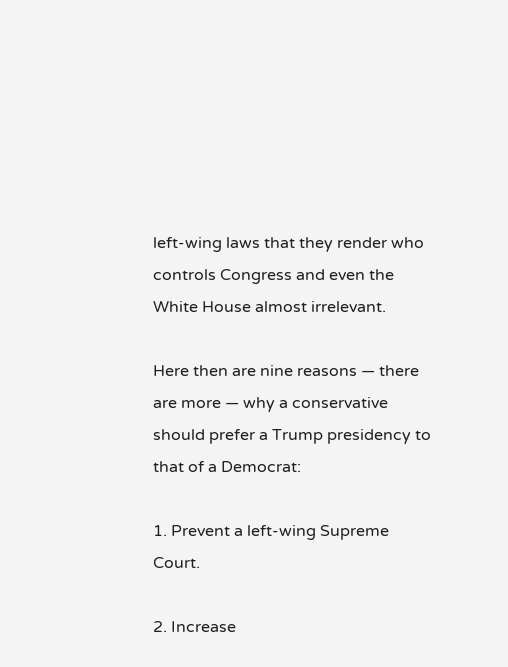left-wing laws that they render who controls Congress and even the White House almost irrelevant.

Here then are nine reasons — there are more — why a conservative should prefer a Trump presidency to that of a Democrat:

1. Prevent a left-wing Supreme Court.

2. Increase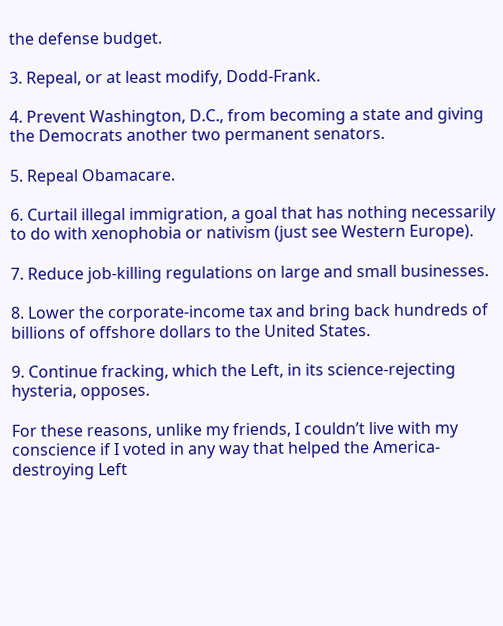the defense budget.

3. Repeal, or at least modify, Dodd-Frank.

4. Prevent Washington, D.C., from becoming a state and giving the Democrats another two permanent senators.

5. Repeal Obamacare.

6. Curtail illegal immigration, a goal that has nothing necessarily to do with xenophobia or nativism (just see Western Europe).

7. Reduce job-killing regulations on large and small businesses.

8. Lower the corporate-income tax and bring back hundreds of billions of offshore dollars to the United States.

9. Continue fracking, which the Left, in its science-rejecting hysteria, opposes.

For these reasons, unlike my friends, I couldn’t live with my conscience if I voted in any way that helped the America-destroying Left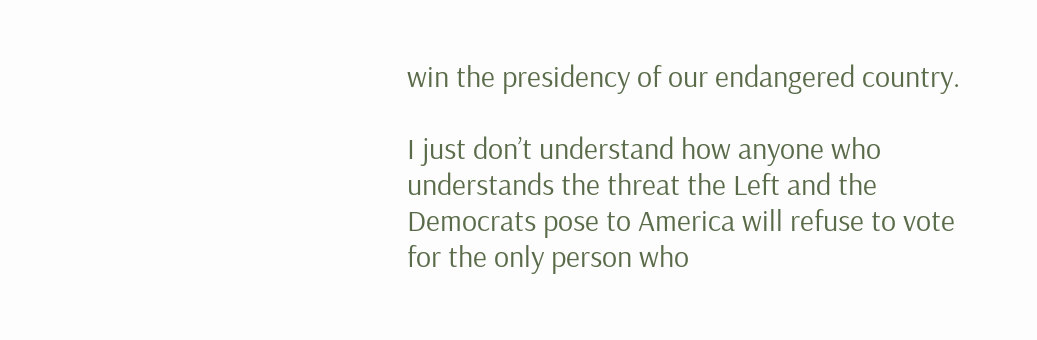win the presidency of our endangered country.

I just don’t understand how anyone who understands the threat the Left and the Democrats pose to America will refuse to vote for the only person who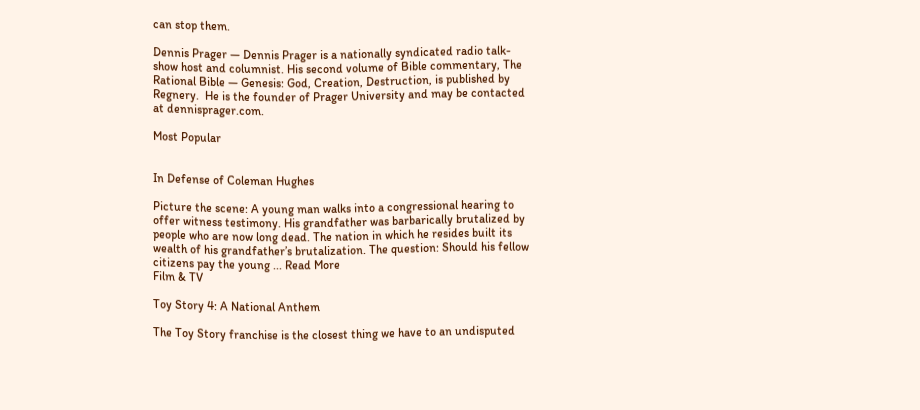can stop them.

Dennis Prager — Dennis Prager is a nationally syndicated radio talk-show host and columnist. His second volume of Bible commentary, The Rational Bible — Genesis: God, Creation, Destruction, is published by Regnery.  He is the founder of Prager University and may be contacted at dennisprager.com.

Most Popular


In Defense of Coleman Hughes

Picture the scene: A young man walks into a congressional hearing to offer witness testimony. His grandfather was barbarically brutalized by people who are now long dead. The nation in which he resides built its wealth of his grandfather’s brutalization. The question: Should his fellow citizens pay the young ... Read More
Film & TV

Toy Story 4: A National Anthem

The Toy Story franchise is the closest thing we have to an undisputed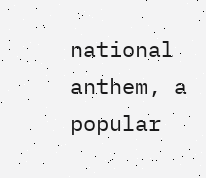national anthem, a popular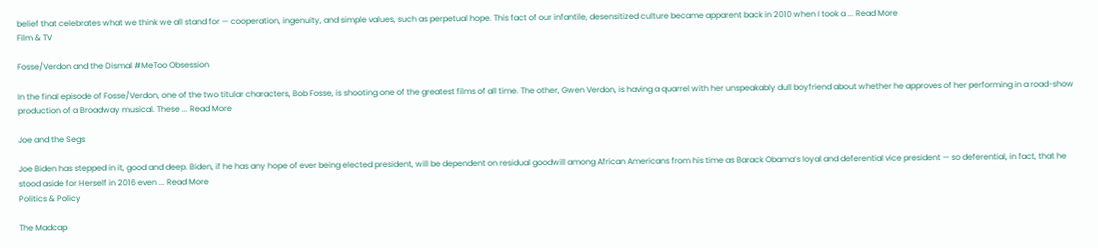belief that celebrates what we think we all stand for — cooperation, ingenuity, and simple values, such as perpetual hope. This fact of our infantile, desensitized culture became apparent back in 2010 when I took a ... Read More
Film & TV

Fosse/Verdon and the Dismal #MeToo Obsession

In the final episode of Fosse/Verdon, one of the two titular characters, Bob Fosse, is shooting one of the greatest films of all time. The other, Gwen Verdon, is having a quarrel with her unspeakably dull boyfriend about whether he approves of her performing in a road-show production of a Broadway musical. These ... Read More

Joe and the Segs

Joe Biden has stepped in it, good and deep. Biden, if he has any hope of ever being elected president, will be dependent on residual goodwill among African Americans from his time as Barack Obama’s loyal and deferential vice president — so deferential, in fact, that he stood aside for Herself in 2016 even ... Read More
Politics & Policy

The Madcap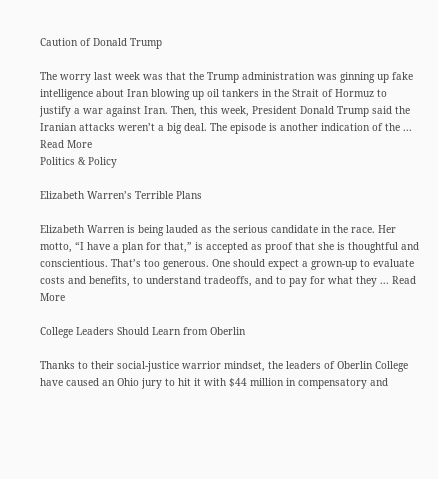Caution of Donald Trump

The worry last week was that the Trump administration was ginning up fake intelligence about Iran blowing up oil tankers in the Strait of Hormuz to justify a war against Iran. Then, this week, President Donald Trump said the Iranian attacks weren’t a big deal. The episode is another indication of the ... Read More
Politics & Policy

Elizabeth Warren’s Terrible Plans

Elizabeth Warren is being lauded as the serious candidate in the race. Her motto, “I have a plan for that,” is accepted as proof that she is thoughtful and conscientious. That’s too generous. One should expect a grown-up to evaluate costs and benefits, to understand tradeoffs, and to pay for what they ... Read More

College Leaders Should Learn from Oberlin

Thanks to their social-justice warrior mindset, the leaders of Oberlin College have caused an Ohio jury to hit it with $44 million in compensatory and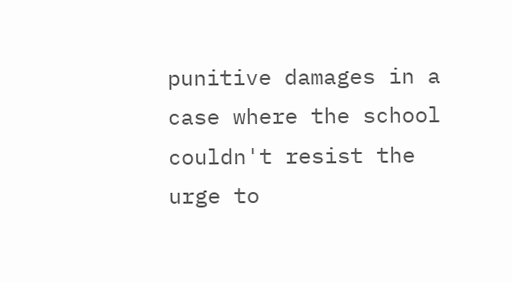punitive damages in a case where the school couldn't resist the urge to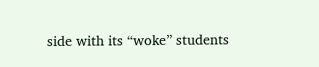side with its “woke” students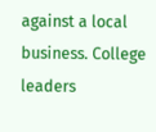against a local business. College leaders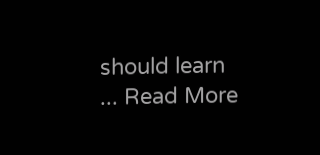should learn ... Read More